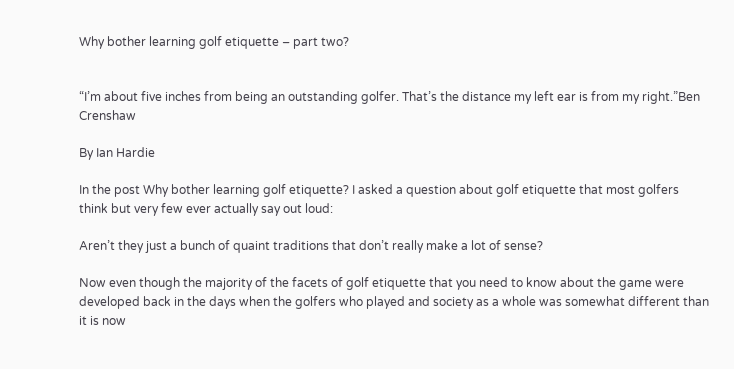Why bother learning golf etiquette – part two?


“I’m about five inches from being an outstanding golfer. That’s the distance my left ear is from my right.”Ben Crenshaw

By Ian Hardie

In the post Why bother learning golf etiquette? I asked a question about golf etiquette that most golfers think but very few ever actually say out loud:

Aren’t they just a bunch of quaint traditions that don’t really make a lot of sense?

Now even though the majority of the facets of golf etiquette that you need to know about the game were developed back in the days when the golfers who played and society as a whole was somewhat different than it is now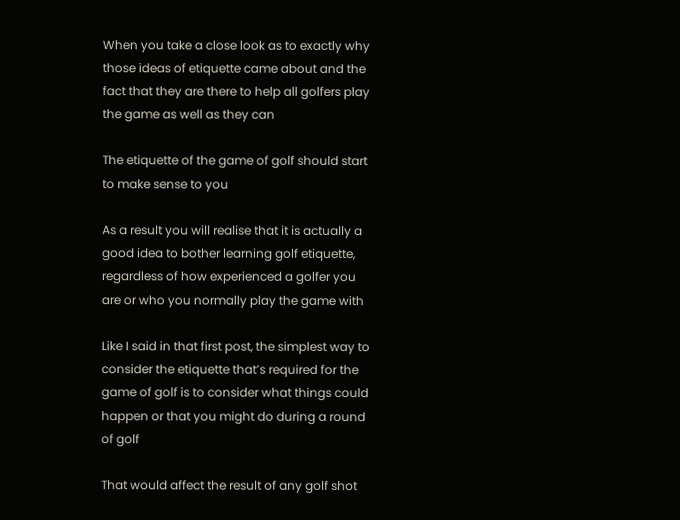When you take a close look as to exactly why those ideas of etiquette came about and the fact that they are there to help all golfers play the game as well as they can

The etiquette of the game of golf should start to make sense to you

As a result you will realise that it is actually a good idea to bother learning golf etiquette, regardless of how experienced a golfer you are or who you normally play the game with

Like I said in that first post, the simplest way to consider the etiquette that’s required for the game of golf is to consider what things could happen or that you might do during a round of golf

That would affect the result of any golf shot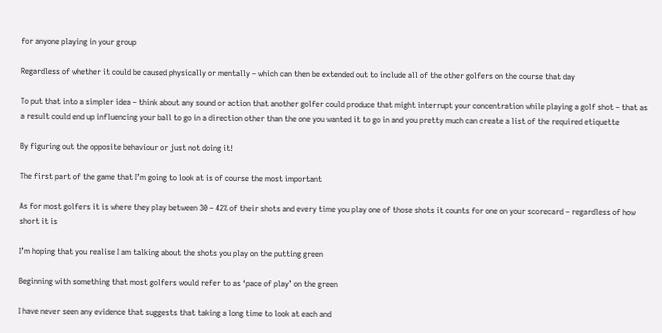for anyone playing in your group

Regardless of whether it could be caused physically or mentally – which can then be extended out to include all of the other golfers on the course that day

To put that into a simpler idea – think about any sound or action that another golfer could produce that might interrupt your concentration while playing a golf shot – that as a result could end up influencing your ball to go in a direction other than the one you wanted it to go in and you pretty much can create a list of the required etiquette

By figuring out the opposite behaviour or just not doing it!

The first part of the game that I’m going to look at is of course the most important

As for most golfers it is where they play between 30 – 42% of their shots and every time you play one of those shots it counts for one on your scorecard – regardless of how short it is

I’m hoping that you realise I am talking about the shots you play on the putting green

Beginning with something that most golfers would refer to as ‘pace of play’ on the green

I have never seen any evidence that suggests that taking a long time to look at each and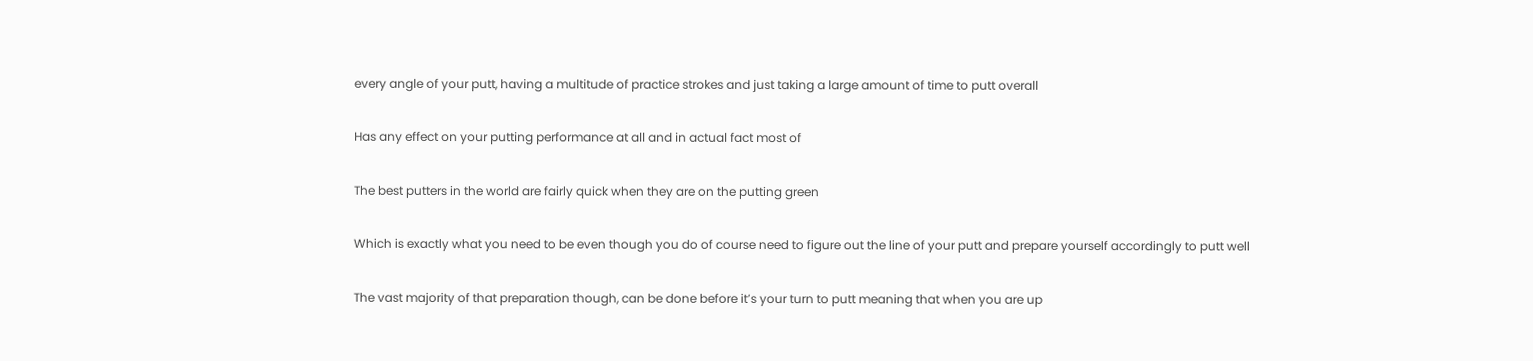every angle of your putt, having a multitude of practice strokes and just taking a large amount of time to putt overall

Has any effect on your putting performance at all and in actual fact most of

The best putters in the world are fairly quick when they are on the putting green

Which is exactly what you need to be even though you do of course need to figure out the line of your putt and prepare yourself accordingly to putt well

The vast majority of that preparation though, can be done before it’s your turn to putt meaning that when you are up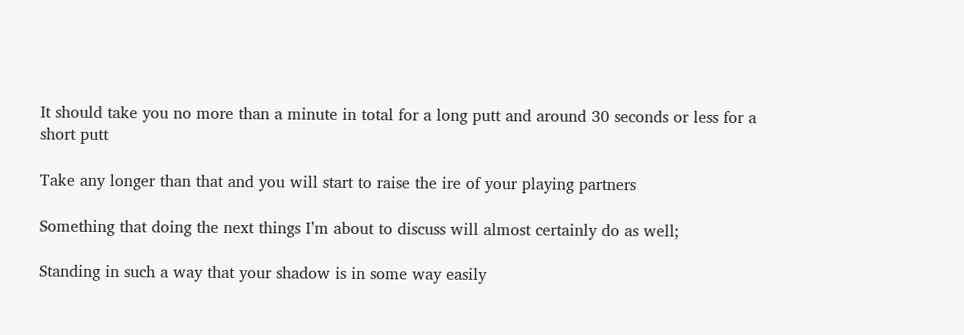It should take you no more than a minute in total for a long putt and around 30 seconds or less for a short putt

Take any longer than that and you will start to raise the ire of your playing partners

Something that doing the next things I’m about to discuss will almost certainly do as well;

Standing in such a way that your shadow is in some way easily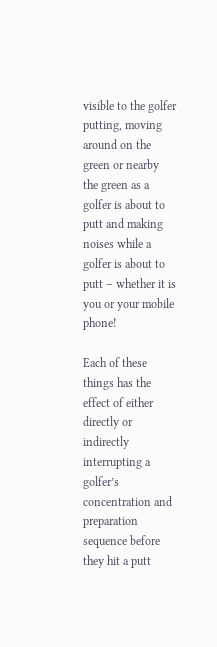visible to the golfer putting, moving around on the green or nearby the green as a golfer is about to putt and making noises while a golfer is about to putt – whether it is you or your mobile phone!

Each of these things has the effect of either directly or indirectly interrupting a golfer’s concentration and preparation sequence before they hit a putt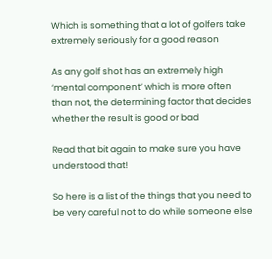Which is something that a lot of golfers take extremely seriously for a good reason

As any golf shot has an extremely high ‘mental component’ which is more often than not, the determining factor that decides whether the result is good or bad

Read that bit again to make sure you have understood that!

So here is a list of the things that you need to be very careful not to do while someone else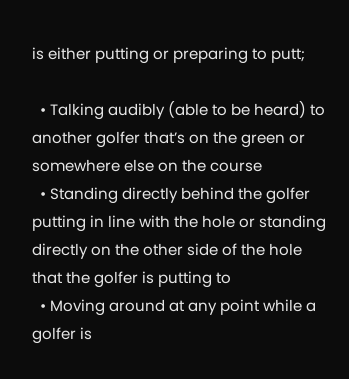is either putting or preparing to putt;

  • Talking audibly (able to be heard) to another golfer that’s on the green or somewhere else on the course
  • Standing directly behind the golfer putting in line with the hole or standing directly on the other side of the hole that the golfer is putting to
  • Moving around at any point while a golfer is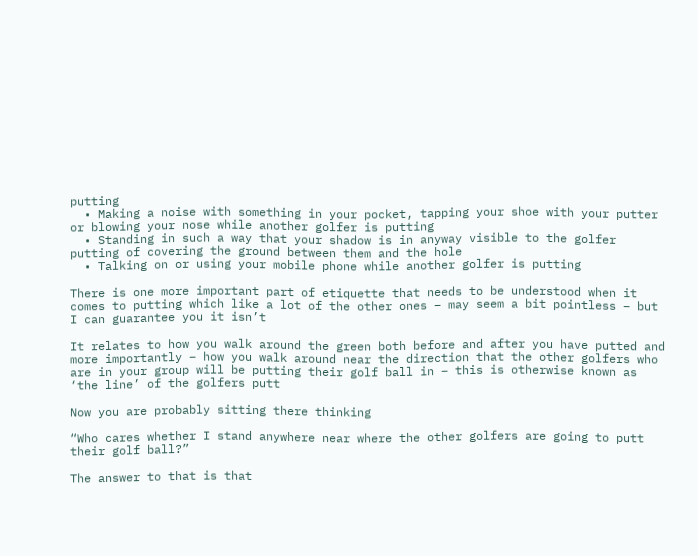putting
  • Making a noise with something in your pocket, tapping your shoe with your putter or blowing your nose while another golfer is putting
  • Standing in such a way that your shadow is in anyway visible to the golfer putting of covering the ground between them and the hole
  • Talking on or using your mobile phone while another golfer is putting

There is one more important part of etiquette that needs to be understood when it comes to putting which like a lot of the other ones – may seem a bit pointless – but I can guarantee you it isn’t

It relates to how you walk around the green both before and after you have putted and more importantly – how you walk around near the direction that the other golfers who are in your group will be putting their golf ball in – this is otherwise known as ‘the line’ of the golfers putt

Now you are probably sitting there thinking

“Who cares whether I stand anywhere near where the other golfers are going to putt their golf ball?”

The answer to that is that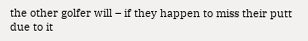the other golfer will – if they happen to miss their putt due to it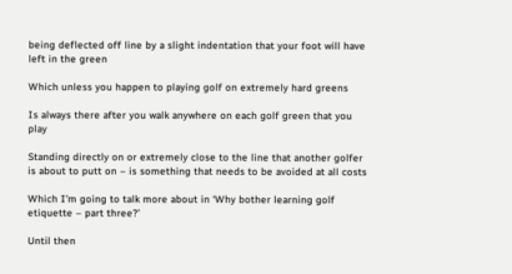being deflected off line by a slight indentation that your foot will have left in the green

Which unless you happen to playing golf on extremely hard greens

Is always there after you walk anywhere on each golf green that you play

Standing directly on or extremely close to the line that another golfer is about to putt on – is something that needs to be avoided at all costs

Which I’m going to talk more about in ‘Why bother learning golf etiquette – part three?’

Until then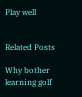Play well


Related Posts

Why bother learning golf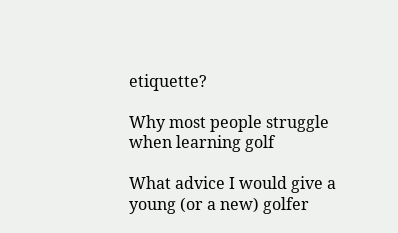etiquette?

Why most people struggle when learning golf

What advice I would give a young (or a new) golfer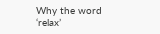Why the word ‘relax’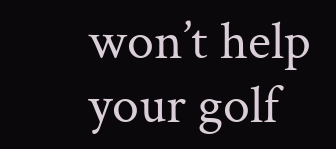won’t help your golf